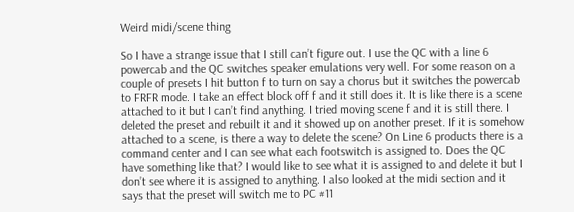Weird midi/scene thing

So I have a strange issue that I still can’t figure out. I use the QC with a line 6 powercab and the QC switches speaker emulations very well. For some reason on a couple of presets I hit button f to turn on say a chorus but it switches the powercab to FRFR mode. I take an effect block off f and it still does it. It is like there is a scene attached to it but I can’t find anything. I tried moving scene f and it is still there. I deleted the preset and rebuilt it and it showed up on another preset. If it is somehow attached to a scene, is there a way to delete the scene? On Line 6 products there is a command center and I can see what each footswitch is assigned to. Does the QC have something like that? I would like to see what it is assigned to and delete it but I don’t see where it is assigned to anything. I also looked at the midi section and it says that the preset will switch me to PC #11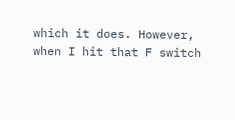which it does. However, when I hit that F switch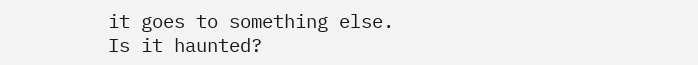it goes to something else. Is it haunted?